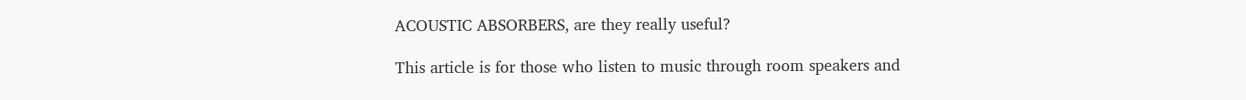ACOUSTIC ABSORBERS, are they really useful?

This article is for those who listen to music through room speakers and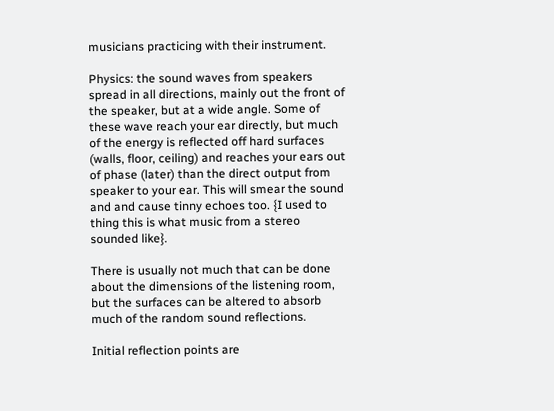musicians practicing with their instrument.

Physics: the sound waves from speakers spread in all directions, mainly out the front of the speaker, but at a wide angle. Some of these wave reach your ear directly, but much of the energy is reflected off hard surfaces (walls, floor, ceiling) and reaches your ears out of phase (later) than the direct output from speaker to your ear. This will smear the sound and and cause tinny echoes too. {I used to thing this is what music from a stereo sounded like}.

There is usually not much that can be done about the dimensions of the listening room, but the surfaces can be altered to absorb much of the random sound reflections.

Initial reflection points are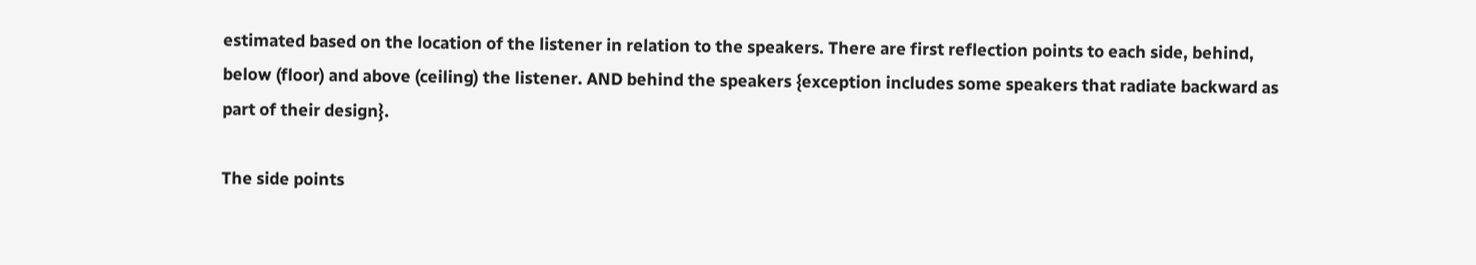estimated based on the location of the listener in relation to the speakers. There are first reflection points to each side, behind, below (floor) and above (ceiling) the listener. AND behind the speakers {exception includes some speakers that radiate backward as part of their design}.

The side points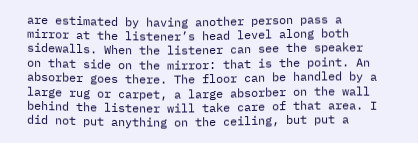are estimated by having another person pass a mirror at the listener’s head level along both sidewalls. When the listener can see the speaker on that side on the mirror: that is the point. An absorber goes there. The floor can be handled by a large rug or carpet, a large absorber on the wall behind the listener will take care of that area. I did not put anything on the ceiling, but put a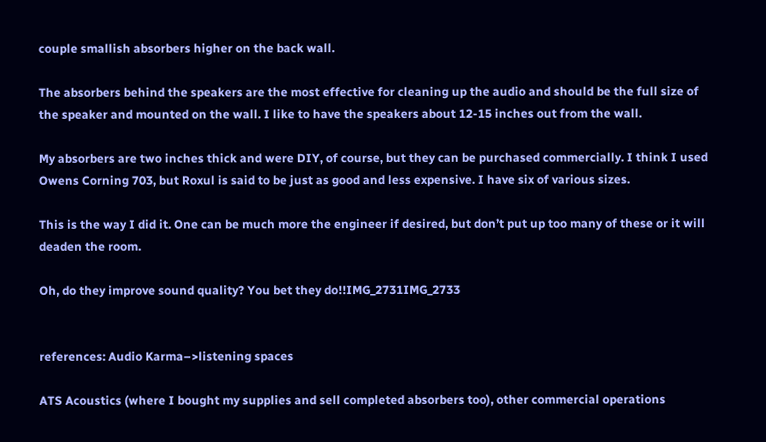couple smallish absorbers higher on the back wall.

The absorbers behind the speakers are the most effective for cleaning up the audio and should be the full size of the speaker and mounted on the wall. I like to have the speakers about 12-15 inches out from the wall.

My absorbers are two inches thick and were DIY, of course, but they can be purchased commercially. I think I used Owens Corning 703, but Roxul is said to be just as good and less expensive. I have six of various sizes.

This is the way I did it. One can be much more the engineer if desired, but don’t put up too many of these or it will deaden the room.

Oh, do they improve sound quality? You bet they do!!IMG_2731IMG_2733


references: Audio Karma–>listening spaces

ATS Acoustics (where I bought my supplies and sell completed absorbers too), other commercial operations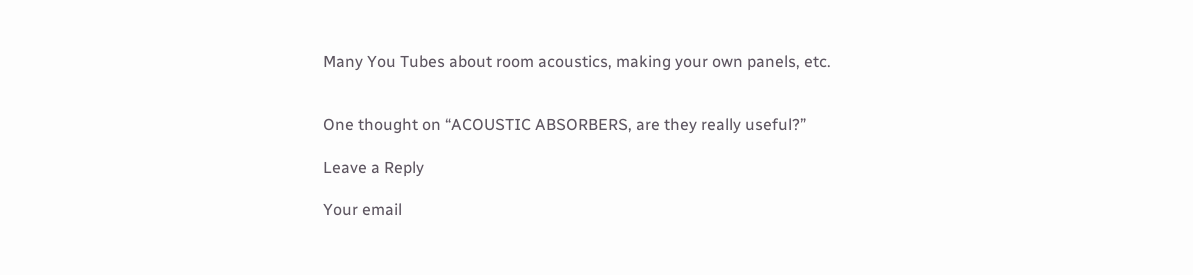Many You Tubes about room acoustics, making your own panels, etc.


One thought on “ACOUSTIC ABSORBERS, are they really useful?”

Leave a Reply

Your email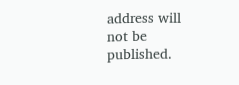address will not be published.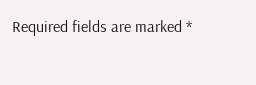Required fields are marked *